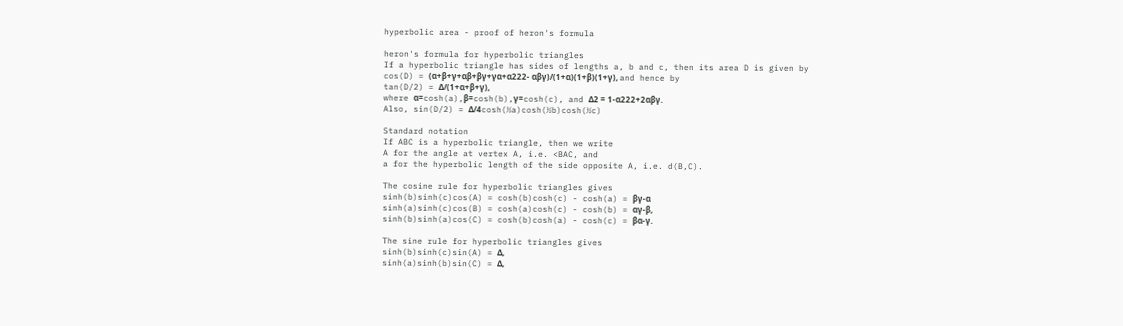hyperbolic area - proof of heron's formula

heron's formula for hyperbolic triangles
If a hyperbolic triangle has sides of lengths a, b and c, then its area D is given by
cos(D) = (α+β+γ+αβ+βγ+γα+α222- αβγ)/(1+α)(1+β)(1+γ), and hence by
tan(D/2) = Δ/(1+α+β+γ),
where α=cosh(a),β=cosh(b),γ=cosh(c), and Δ2 = 1-α222+2αβγ.
Also, sin(D/2) = Δ/4cosh(½a)cosh(½b)cosh(½c)

Standard notation
If ABC is a hyperbolic triangle, then we write
A for the angle at vertex A, i.e. <BAC, and
a for the hyperbolic length of the side opposite A, i.e. d(B,C).

The cosine rule for hyperbolic triangles gives
sinh(b)sinh(c)cos(A) = cosh(b)cosh(c) - cosh(a) = βγ-α
sinh(a)sinh(c)cos(B) = cosh(a)cosh(c) - cosh(b) = αγ-β,
sinh(b)sinh(a)cos(C) = cosh(b)cosh(a) - cosh(c) = βα-γ.

The sine rule for hyperbolic triangles gives
sinh(b)sinh(c)sin(A) = Δ,
sinh(a)sinh(b)sin(C) = Δ,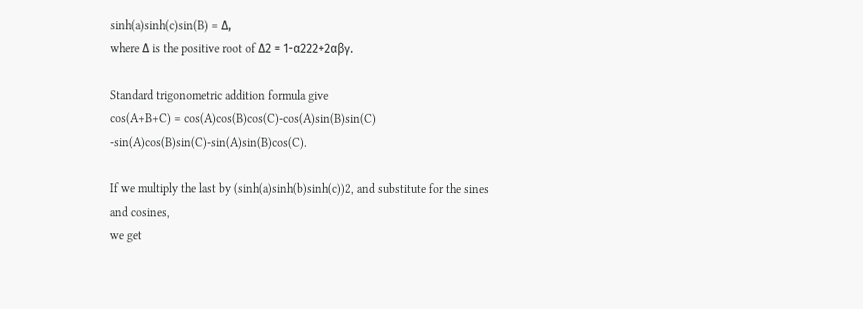sinh(a)sinh(c)sin(B) = Δ,
where Δ is the positive root of Δ2 = 1-α222+2αβγ.

Standard trigonometric addition formula give
cos(A+B+C) = cos(A)cos(B)cos(C)-cos(A)sin(B)sin(C) -sin(A)cos(B)sin(C)-sin(A)sin(B)cos(C).

If we multiply the last by (sinh(a)sinh(b)sinh(c))2, and substitute for the sines and cosines,
we get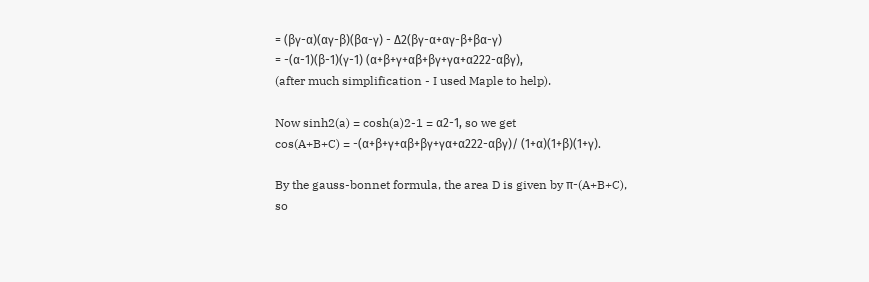= (βγ-α)(αγ-β)(βα-γ) - Δ2(βγ-α+αγ-β+βα-γ)
= -(α-1)(β-1)(γ-1) (α+β+γ+αβ+βγ+γα+α222-αβγ),
(after much simplification - I used Maple to help).

Now sinh2(a) = cosh(a)2-1 = α2-1, so we get
cos(A+B+C) = -(α+β+γ+αβ+βγ+γα+α222-αβγ)/ (1+α)(1+β)(1+γ).

By the gauss-bonnet formula, the area D is given by π-(A+B+C),
so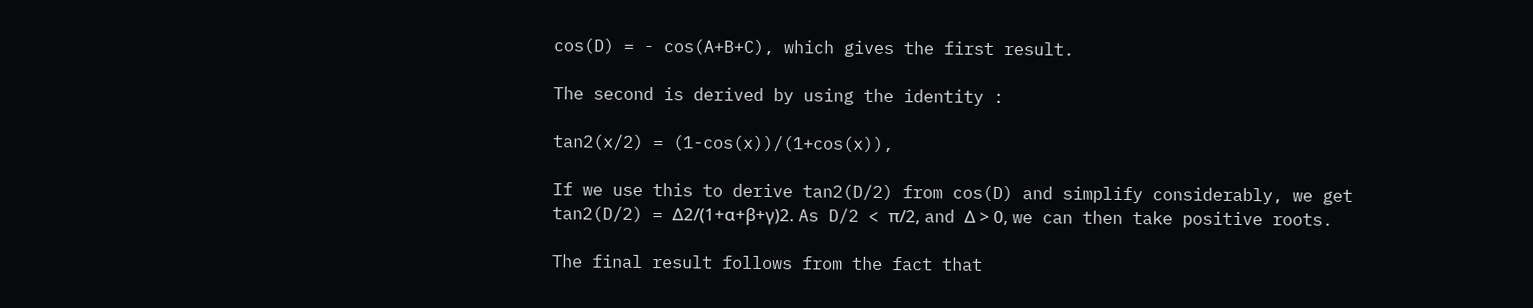cos(D) = - cos(A+B+C), which gives the first result.

The second is derived by using the identity :

tan2(x/2) = (1-cos(x))/(1+cos(x)),

If we use this to derive tan2(D/2) from cos(D) and simplify considerably, we get
tan2(D/2) = Δ2/(1+α+β+γ)2. As D/2 < π/2, and Δ > 0, we can then take positive roots.

The final result follows from the fact that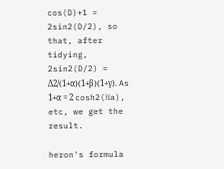cos(D)+1 = 2sin2(D/2), so that, after tidying,
2sin2(D/2) = Δ2/(1+α)(1+β)(1+γ). As 1+α = 2 cosh2(½a), etc, we get the result.

heron's formula